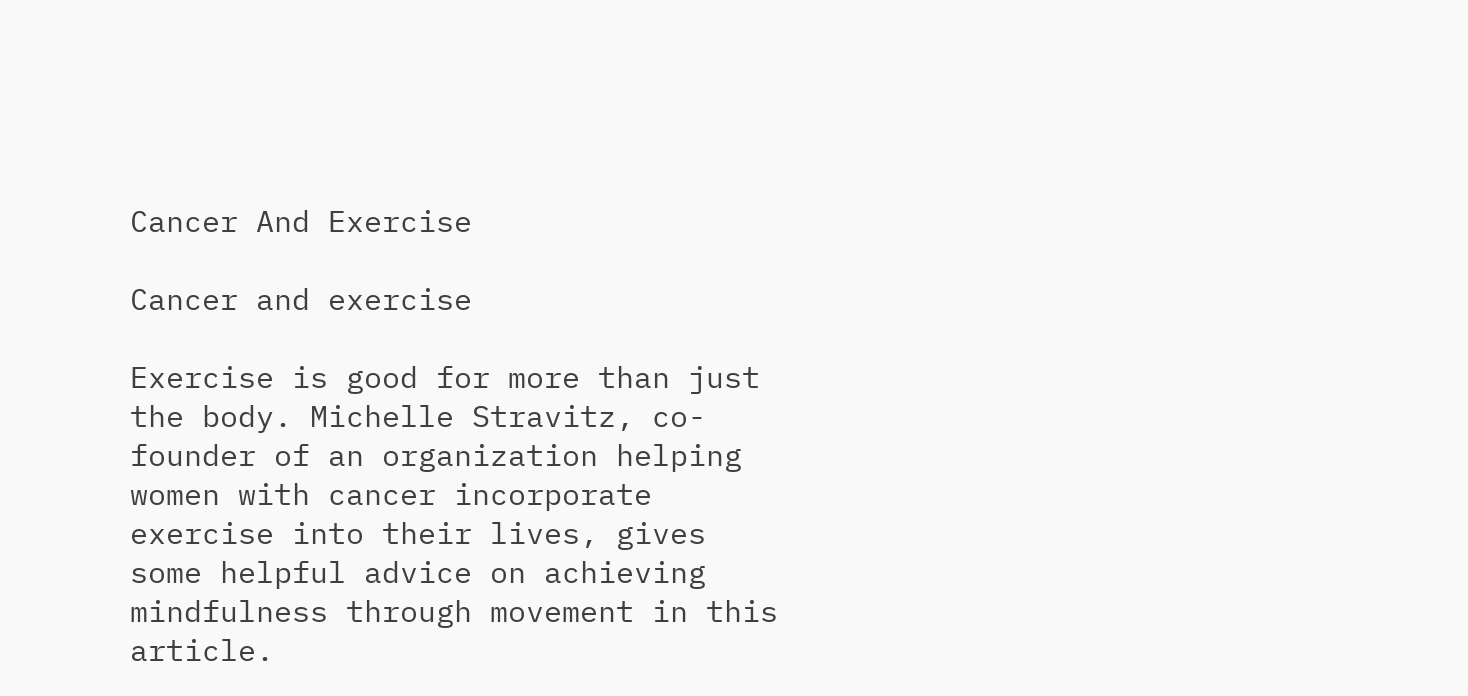Cancer And Exercise

Cancer and exercise

Exercise is good for more than just the body. Michelle Stravitz, co-founder of an organization helping women with cancer incorporate exercise into their lives, gives some helpful advice on achieving mindfulness through movement in this article.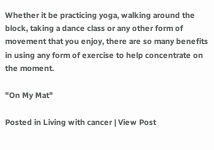Whether it be practicing yoga, walking around the block, taking a dance class or any other form of movement that you enjoy, there are so many benefits in using any form of exercise to help concentrate on the moment.

"On My Mat"

Posted in Living with cancer | View Post